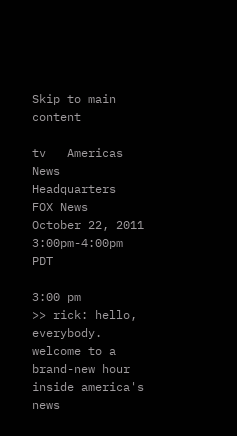Skip to main content

tv   Americas News Headquarters  FOX News  October 22, 2011 3:00pm-4:00pm PDT

3:00 pm
>> rick: hello, everybody. welcome to a brand-new hour inside america's news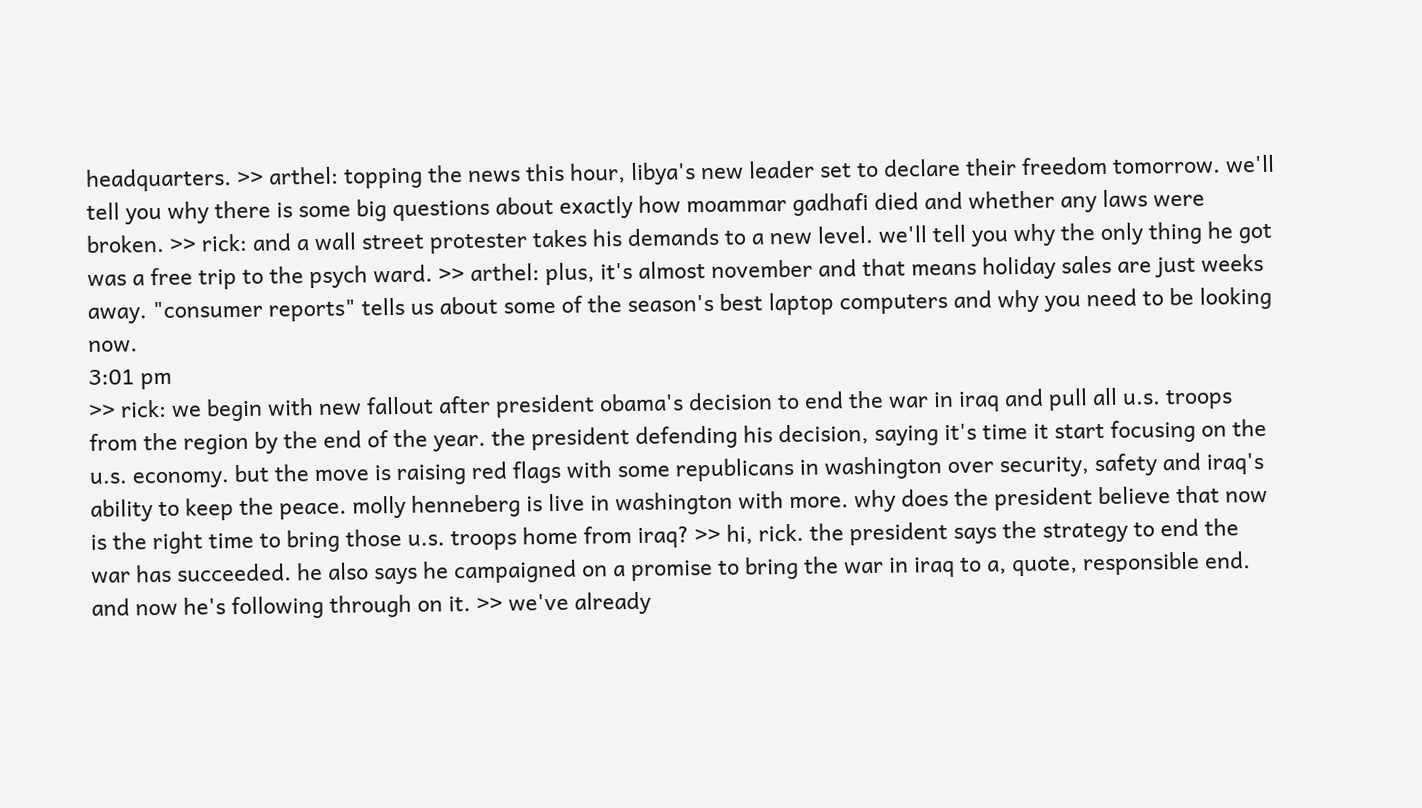headquarters. >> arthel: topping the news this hour, libya's new leader set to declare their freedom tomorrow. we'll tell you why there is some big questions about exactly how moammar gadhafi died and whether any laws were broken. >> rick: and a wall street protester takes his demands to a new level. we'll tell you why the only thing he got was a free trip to the psych ward. >> arthel: plus, it's almost november and that means holiday sales are just weeks away. "consumer reports" tells us about some of the season's best laptop computers and why you need to be looking now.
3:01 pm
>> rick: we begin with new fallout after president obama's decision to end the war in iraq and pull all u.s. troops from the region by the end of the year. the president defending his decision, saying it's time it start focusing on the u.s. economy. but the move is raising red flags with some republicans in washington over security, safety and iraq's ability to keep the peace. molly henneberg is live in washington with more. why does the president believe that now is the right time to bring those u.s. troops home from iraq? >> hi, rick. the president says the strategy to end the war has succeeded. he also says he campaigned on a promise to bring the war in iraq to a, quote, responsible end. and now he's following through on it. >> we've already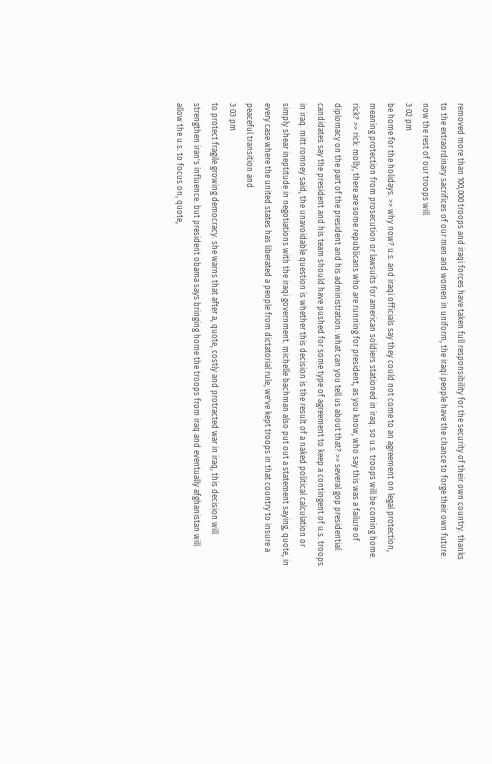removed more than 100,000 troops and iraqi forces have taken full responsibility for the security of their own country. thanks to the extraordinary sacrifices of our men and women in uniform, the iraqi people have the chance to forge their own future. now the rest of our troops will
3:02 pm
be home for the holidays. >> why now? u.s. and iraqi officials say they could not come to an agreement on legal protection, meaning protection from prosecution or lawsuits for american soldiers stationed in iraq. so u.s. troops will be coming home. rick? >> rick: molly, there are some republicans who are running for president, as you know, who say this was a failure of diplomacy on the part of the president and his administration. what can you tell us about that? >> several gop presidential candidates say the president and his team should have pushed for some type of agreement to keep a contingent of u.s. troops in iraq. mitt romney said, the unavoidable question is whether this decision is the result of a naked political calculation or simply shear ineptitude in negotiations with the iraqi government. michelle bachman also put out a statement saying, quote, in every case where the united states has liberated a people from dictatorial rule, we've kept troops in that country to insure a peaceful transition and
3:03 pm
to protect fragile growing democracy. she warns that after a, quote, costly and protracted war in iraq, this decision will strengthen iran's influence. but president obama says bringing home the troops from iraq and eventually afghanistan will allow the u.s. to focus on, quote,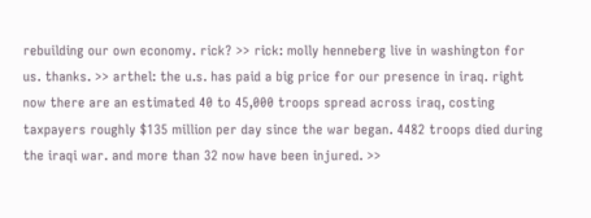rebuilding our own economy. rick? >> rick: molly henneberg live in washington for us. thanks. >> arthel: the u.s. has paid a big price for our presence in iraq. right now there are an estimated 40 to 45,000 troops spread across iraq, costing taxpayers roughly $135 million per day since the war began. 4482 troops died during the iraqi war. and more than 32 now have been injured. >>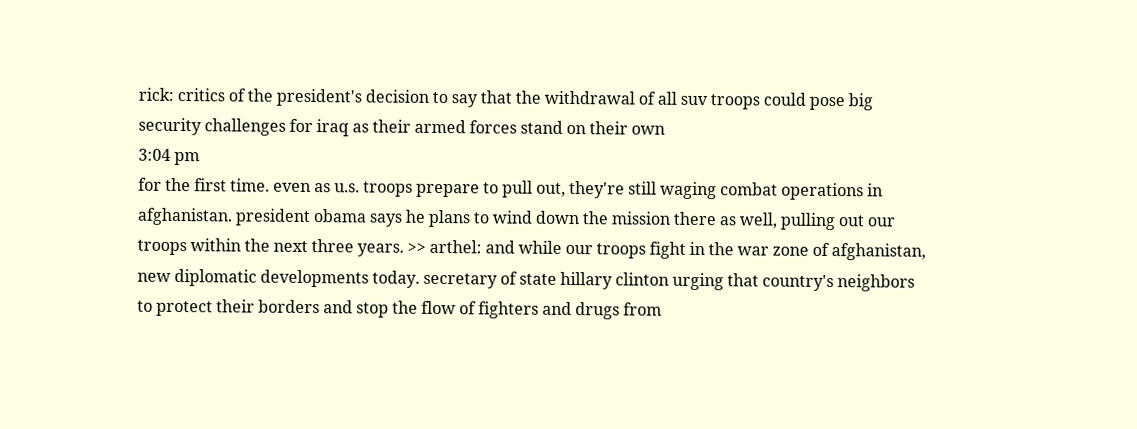rick: critics of the president's decision to say that the withdrawal of all suv troops could pose big security challenges for iraq as their armed forces stand on their own
3:04 pm
for the first time. even as u.s. troops prepare to pull out, they're still waging combat operations in afghanistan. president obama says he plans to wind down the mission there as well, pulling out our troops within the next three years. >> arthel: and while our troops fight in the war zone of afghanistan, new diplomatic developments today. secretary of state hillary clinton urging that country's neighbors to protect their borders and stop the flow of fighters and drugs from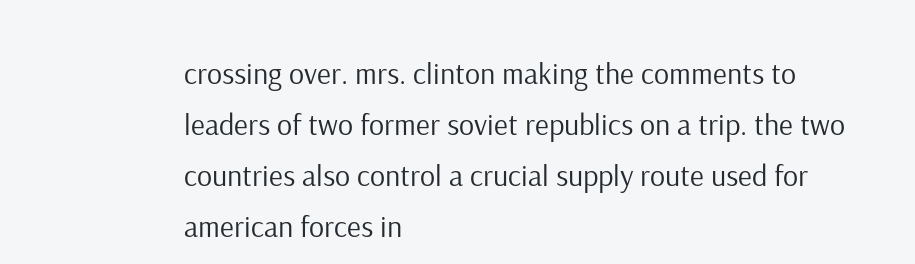crossing over. mrs. clinton making the comments to leaders of two former soviet republics on a trip. the two countries also control a crucial supply route used for american forces in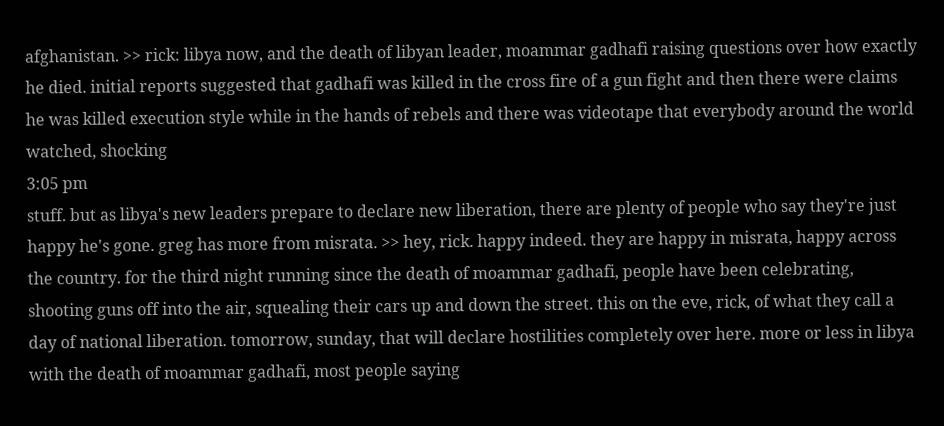afghanistan. >> rick: libya now, and the death of libyan leader, moammar gadhafi raising questions over how exactly he died. initial reports suggested that gadhafi was killed in the cross fire of a gun fight and then there were claims he was killed execution style while in the hands of rebels and there was videotape that everybody around the world watched, shocking
3:05 pm
stuff. but as libya's new leaders prepare to declare new liberation, there are plenty of people who say they're just happy he's gone. greg has more from misrata. >> hey, rick. happy indeed. they are happy in misrata, happy across the country. for the third night running since the death of moammar gadhafi, people have been celebrating, shooting guns off into the air, squealing their cars up and down the street. this on the eve, rick, of what they call a day of national liberation. tomorrow, sunday, that will declare hostilities completely over here. more or less in libya with the death of moammar gadhafi, most people saying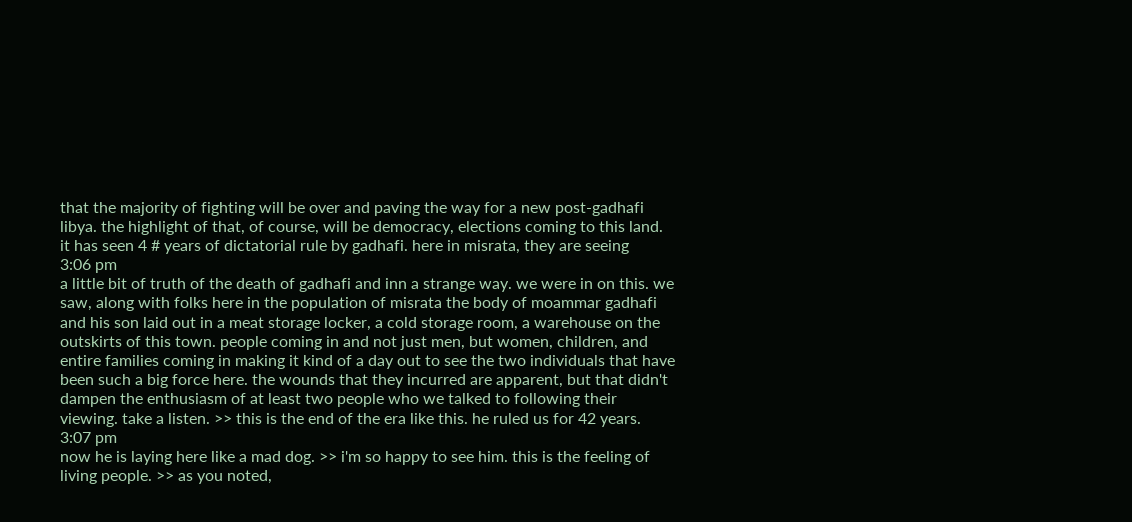that the majority of fighting will be over and paving the way for a new post-gadhafi libya. the highlight of that, of course, will be democracy, elections coming to this land. it has seen 4 # years of dictatorial rule by gadhafi. here in misrata, they are seeing
3:06 pm
a little bit of truth of the death of gadhafi and inn a strange way. we were in on this. we saw, along with folks here in the population of misrata the body of moammar gadhafi and his son laid out in a meat storage locker, a cold storage room, a warehouse on the outskirts of this town. people coming in and not just men, but women, children, and entire families coming in making it kind of a day out to see the two individuals that have been such a big force here. the wounds that they incurred are apparent, but that didn't dampen the enthusiasm of at least two people who we talked to following their viewing. take a listen. >> this is the end of the era like this. he ruled us for 42 years.
3:07 pm
now he is laying here like a mad dog. >> i'm so happy to see him. this is the feeling of living people. >> as you noted,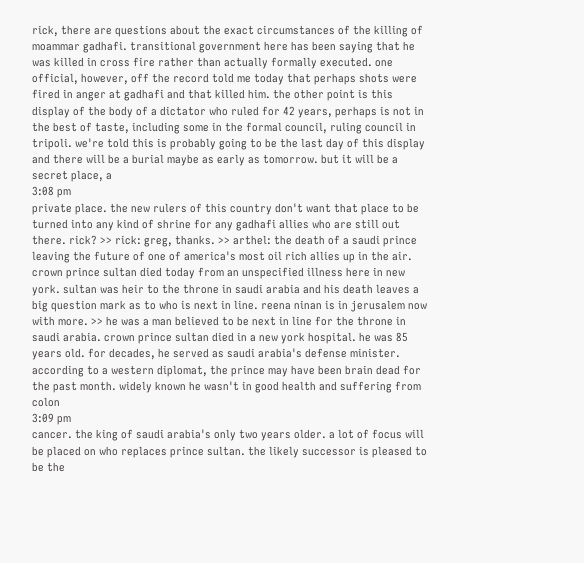rick, there are questions about the exact circumstances of the killing of moammar gadhafi. transitional government here has been saying that he was killed in cross fire rather than actually formally executed. one official, however, off the record told me today that perhaps shots were fired in anger at gadhafi and that killed him. the other point is this display of the body of a dictator who ruled for 42 years, perhaps is not in the best of taste, including some in the formal council, ruling council in tripoli. we're told this is probably going to be the last day of this display and there will be a burial maybe as early as tomorrow. but it will be a secret place, a
3:08 pm
private place. the new rulers of this country don't want that place to be turned into any kind of shrine for any gadhafi allies who are still out there. rick? >> rick: greg, thanks. >> arthel: the death of a saudi prince leaving the future of one of america's most oil rich allies up in the air. crown prince sultan died today from an unspecified illness here in new york. sultan was heir to the throne in saudi arabia and his death leaves a big question mark as to who is next in line. reena ninan is in jerusalem now with more. >> he was a man believed to be next in line for the throne in saudi arabia. crown prince sultan died in a new york hospital. he was 85 years old. for decades, he served as saudi arabia's defense minister. according to a western diplomat, the prince may have been brain dead for the past month. widely known he wasn't in good health and suffering from colon
3:09 pm
cancer. the king of saudi arabia's only two years older. a lot of focus will be placed on who replaces prince sultan. the likely successor is pleased to be the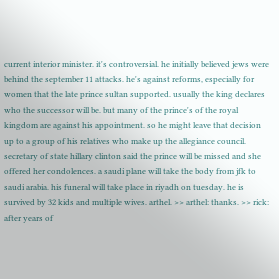current interior minister. it's controversial. he initially believed jews were behind the september 11 attacks. he's against reforms, especially for women that the late prince sultan supported. usually the king declares who the successor will be. but many of the prince's of the royal kingdom are against his appointment. so he might leave that decision up to a group of his relatives who make up the allegiance council. secretary of state hillary clinton said the prince will be missed and she offered her condolences. a saudi plane will take the body from jfk to saudi arabia. his funeral will take place in riyadh on tuesday. he is survived by 32 kids and multiple wives. arthel. >> arthel: thanks. >> rick: after years of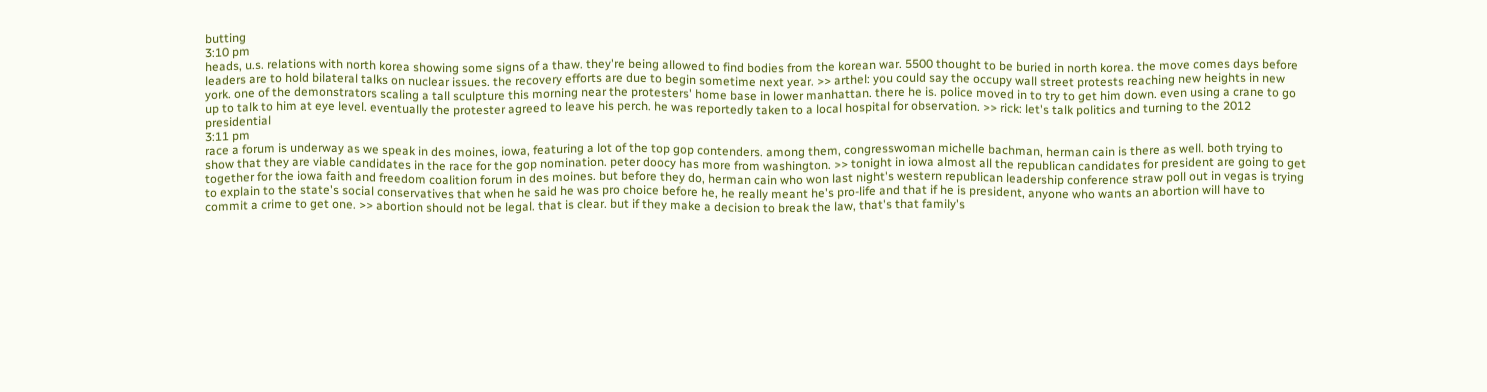butting
3:10 pm
heads, u.s. relations with north korea showing some signs of a thaw. they're being allowed to find bodies from the korean war. 5500 thought to be buried in north korea. the move comes days before leaders are to hold bilateral talks on nuclear issues. the recovery efforts are due to begin sometime next year. >> arthel: you could say the occupy wall street protests reaching new heights in new york. one of the demonstrators scaling a tall sculpture this morning near the protesters' home base in lower manhattan. there he is. police moved in to try to get him down. even using a crane to go up to talk to him at eye level. eventually the protester agreed to leave his perch. he was reportedly taken to a local hospital for observation. >> rick: let's talk politics and turning to the 2012 presidential
3:11 pm
race a forum is underway as we speak in des moines, iowa, featuring a lot of the top gop contenders. among them, congresswoman michelle bachman, herman cain is there as well. both trying to show that they are viable candidates in the race for the gop nomination. peter doocy has more from washington. >> tonight in iowa almost all the republican candidates for president are going to get together for the iowa faith and freedom coalition forum in des moines. but before they do, herman cain who won last night's western republican leadership conference straw poll out in vegas is trying to explain to the state's social conservatives that when he said he was pro choice before he, he really meant he's pro-life and that if he is president, anyone who wants an abortion will have to commit a crime to get one. >> abortion should not be legal. that is clear. but if they make a decision to break the law, that's that family's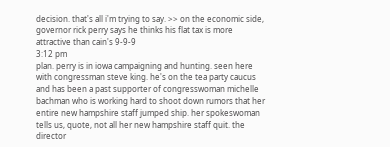decision. that's all i'm trying to say. >> on the economic side, governor rick perry says he thinks his flat tax is more attractive than cain's 9-9-9
3:12 pm
plan. perry is in iowa campaigning and hunting. seen here with congressman steve king. he's on the tea party caucus and has been a past supporter of congresswoman michelle bachman who is working hard to shoot down rumors that her entire new hampshire staff jumped ship. her spokeswoman tells us, quote, not all her new hampshire staff quit. the director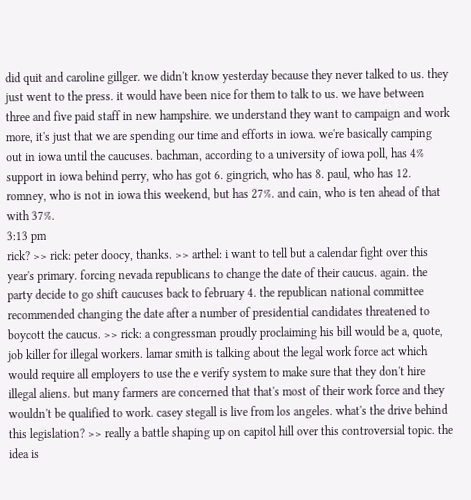did quit and caroline gillger. we didn't know yesterday because they never talked to us. they just went to the press. it would have been nice for them to talk to us. we have between three and five paid staff in new hampshire. we understand they want to campaign and work more, it's just that we are spending our time and efforts in iowa. we're basically camping out in iowa until the caucuses. bachman, according to a university of iowa poll, has 4% support in iowa behind perry, who has got 6. gingrich, who has 8. paul, who has 12. romney, who is not in iowa this weekend, but has 27%. and cain, who is ten ahead of that with 37%.
3:13 pm
rick? >> rick: peter doocy, thanks. >> arthel: i want to tell but a calendar fight over this year's primary. forcing nevada republicans to change the date of their caucus. again. the party decide to go shift caucuses back to february 4. the republican national committee recommended changing the date after a number of presidential candidates threatened to boycott the caucus. >> rick: a congressman proudly proclaiming his bill would be a, quote, job killer for illegal workers. lamar smith is talking about the legal work force act which would require all employers to use the e verify system to make sure that they don't hire illegal aliens. but many farmers are concerned that that's most of their work force and they wouldn't be qualified to work. casey stegall is live from los angeles. what's the drive behind this legislation? >> really a battle shaping up on capitol hill over this controversial topic. the idea is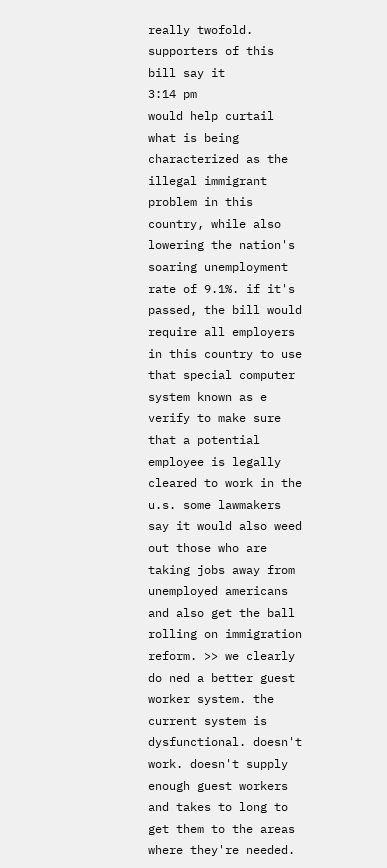really twofold. supporters of this bill say it
3:14 pm
would help curtail what is being characterized as the illegal immigrant problem in this country, while also lowering the nation's soaring unemployment rate of 9.1%. if it's passed, the bill would require all employers in this country to use that special computer system known as e verify to make sure that a potential employee is legally cleared to work in the u.s. some lawmakers say it would also weed out those who are taking jobs away from unemployed americans and also get the ball rolling on immigration reform. >> we clearly do ned a better guest worker system. the current system is dysfunctional. doesn't work. doesn't supply enough guest workers and takes to long to get them to the areas where they're needed.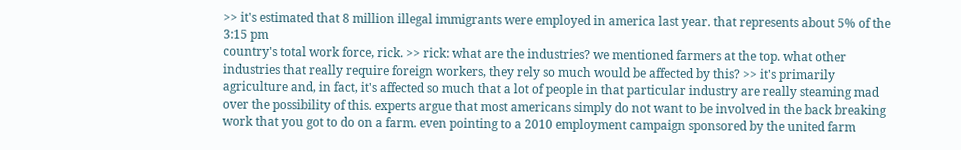>> it's estimated that 8 million illegal immigrants were employed in america last year. that represents about 5% of the
3:15 pm
country's total work force, rick. >> rick: what are the industries? we mentioned farmers at the top. what other industries that really require foreign workers, they rely so much would be affected by this? >> it's primarily agriculture and, in fact, it's affected so much that a lot of people in that particular industry are really steaming mad over the possibility of this. experts argue that most americans simply do not want to be involved in the back breaking work that you got to do on a farm. even pointing to a 2010 employment campaign sponsored by the united farm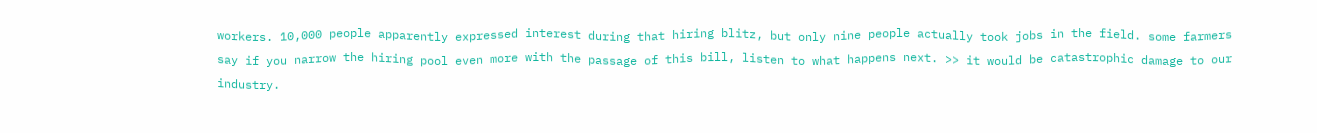workers. 10,000 people apparently expressed interest during that hiring blitz, but only nine people actually took jobs in the field. some farmers say if you narrow the hiring pool even more with the passage of this bill, listen to what happens next. >> it would be catastrophic damage to our industry.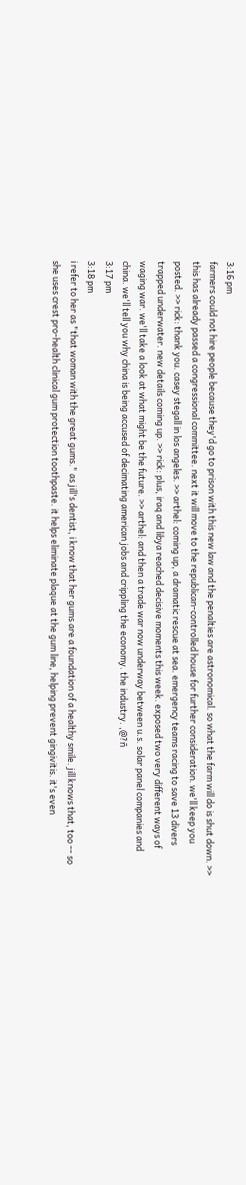3:16 pm
farmers could not hire people because they'd go to prison with this new law and the penalties are astronomical. so what the farm will do is shut down. >> this has already passed a congressional committee. next it will move to the republican-controlled house for further consideration. we'll keep you posted. >> rick: thank you. casey stegall in los angeles. >> arthel: coming up, a dramatic rescue at sea. emergency teams racing to save 13 divers trapped underwater. new details coming up. >> rick: plus, iraq and libya reached decisive moments this week. exposed two very different ways of waging war. we'll take a look at what might be the future. >> arthel: and then a trade war now underway between u.s. solar panel companies and china. we'll tell you why china is being accused of decimating american jobs and crippling the economy. the industry. ,@?ñ
3:17 pm
3:18 pm
i refer to her as "that woman with the great gums." as jill's dentist, i know that her gums are a foundation of a healthy smile. jill knows that, too -- so she uses crest pro-health clinical gum protection toothpaste. it helps eliminate plaque at the gum line, helping prevent gingivitis. it's even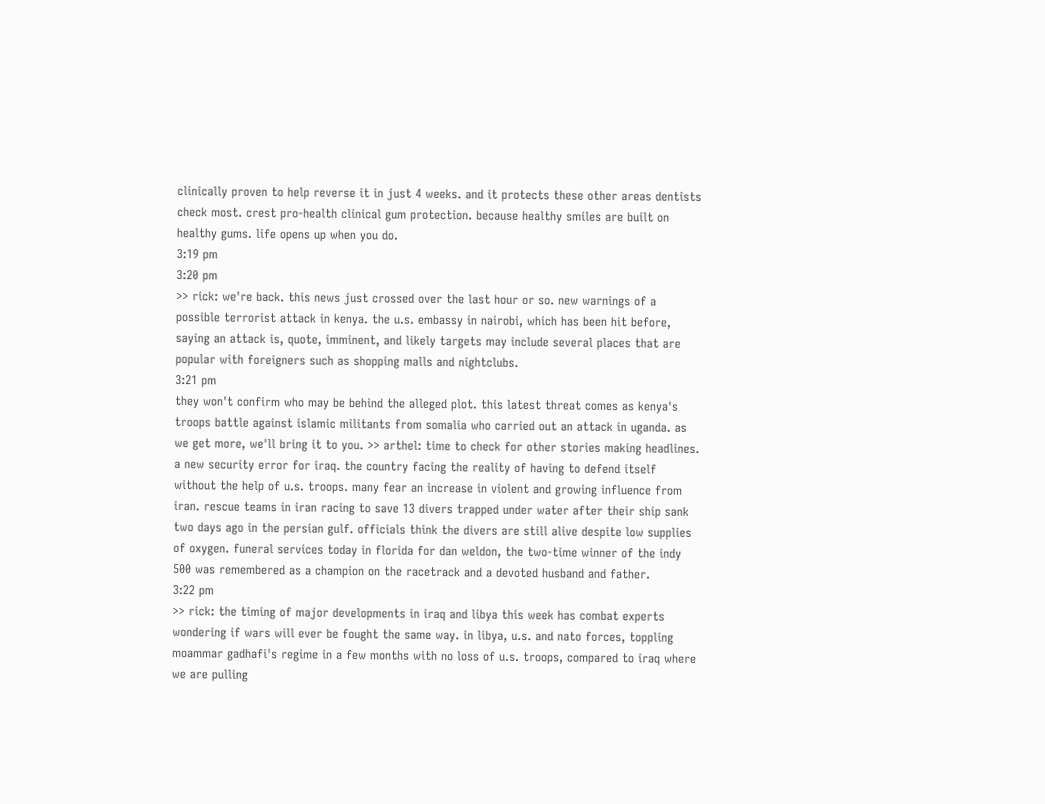clinically proven to help reverse it in just 4 weeks. and it protects these other areas dentists check most. crest pro-health clinical gum protection. because healthy smiles are built on healthy gums. life opens up when you do.
3:19 pm
3:20 pm
>> rick: we're back. this news just crossed over the last hour or so. new warnings of a possible terrorist attack in kenya. the u.s. embassy in nairobi, which has been hit before, saying an attack is, quote, imminent, and likely targets may include several places that are popular with foreigners such as shopping malls and nightclubs.
3:21 pm
they won't confirm who may be behind the alleged plot. this latest threat comes as kenya's troops battle against islamic militants from somalia who carried out an attack in uganda. as we get more, we'll bring it to you. >> arthel: time to check for other stories making headlines. a new security error for iraq. the country facing the reality of having to defend itself without the help of u.s. troops. many fear an increase in violent and growing influence from iran. rescue teams in iran racing to save 13 divers trapped under water after their ship sank two days ago in the persian gulf. officials think the divers are still alive despite low supplies of oxygen. funeral services today in florida for dan weldon, the two-time winner of the indy 500 was remembered as a champion on the racetrack and a devoted husband and father.
3:22 pm
>> rick: the timing of major developments in iraq and libya this week has combat experts wondering if wars will ever be fought the same way. in libya, u.s. and nato forces, toppling moammar gadhafi's regime in a few months with no loss of u.s. troops, compared to iraq where we are pulling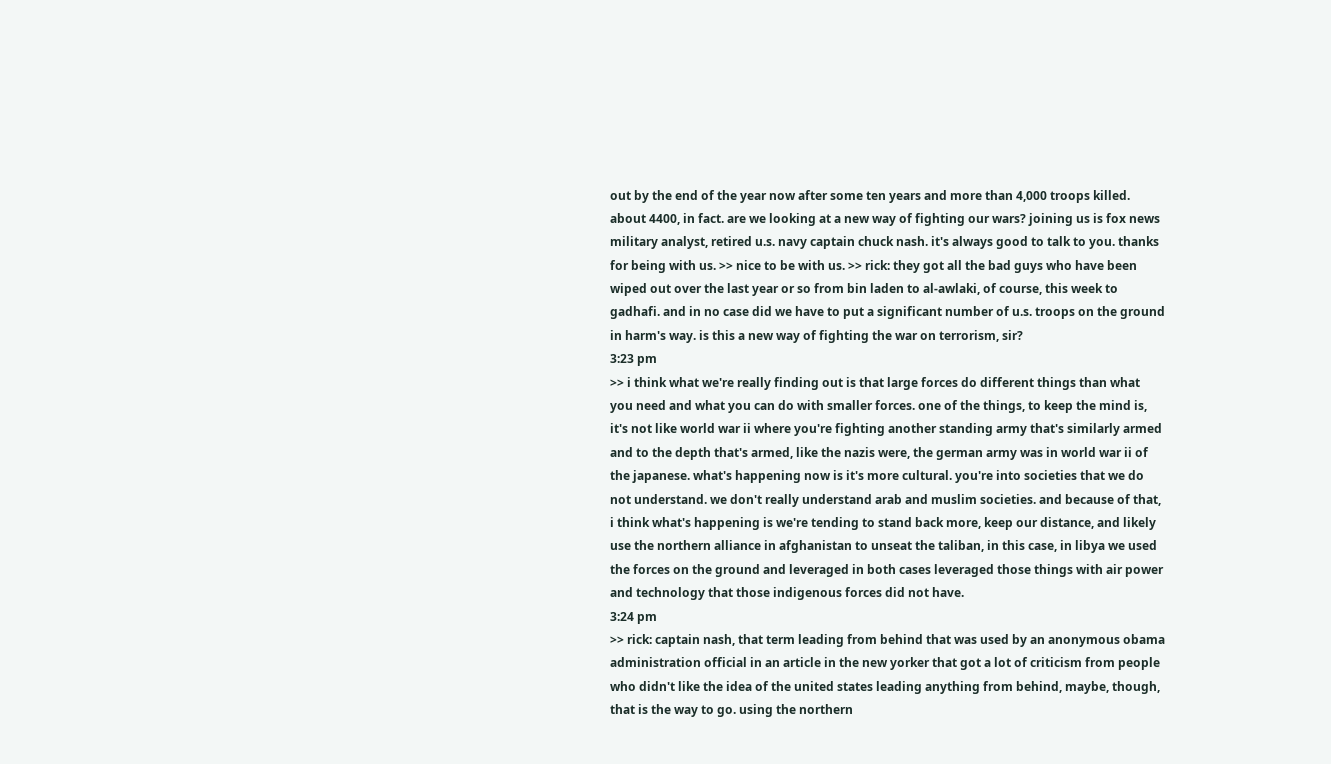out by the end of the year now after some ten years and more than 4,000 troops killed. about 4400, in fact. are we looking at a new way of fighting our wars? joining us is fox news military analyst, retired u.s. navy captain chuck nash. it's always good to talk to you. thanks for being with us. >> nice to be with us. >> rick: they got all the bad guys who have been wiped out over the last year or so from bin laden to al-awlaki, of course, this week to gadhafi. and in no case did we have to put a significant number of u.s. troops on the ground in harm's way. is this a new way of fighting the war on terrorism, sir?
3:23 pm
>> i think what we're really finding out is that large forces do different things than what you need and what you can do with smaller forces. one of the things, to keep the mind is, it's not like world war ii where you're fighting another standing army that's similarly armed and to the depth that's armed, like the nazis were, the german army was in world war ii of the japanese. what's happening now is it's more cultural. you're into societies that we do not understand. we don't really understand arab and muslim societies. and because of that, i think what's happening is we're tending to stand back more, keep our distance, and likely use the northern alliance in afghanistan to unseat the taliban, in this case, in libya we used the forces on the ground and leveraged in both cases leveraged those things with air power and technology that those indigenous forces did not have.
3:24 pm
>> rick: captain nash, that term leading from behind that was used by an anonymous obama administration official in an article in the new yorker that got a lot of criticism from people who didn't like the idea of the united states leading anything from behind, maybe, though, that is the way to go. using the northern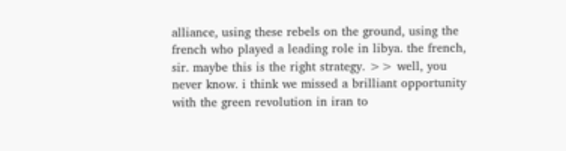alliance, using these rebels on the ground, using the french who played a leading role in libya. the french, sir. maybe this is the right strategy. >> well, you never know. i think we missed a brilliant opportunity with the green revolution in iran to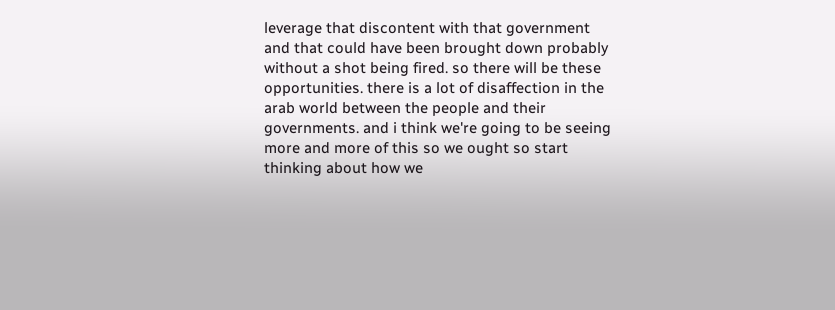leverage that discontent with that government and that could have been brought down probably without a shot being fired. so there will be these opportunities. there is a lot of disaffection in the arab world between the people and their governments. and i think we're going to be seeing more and more of this so we ought so start thinking about how we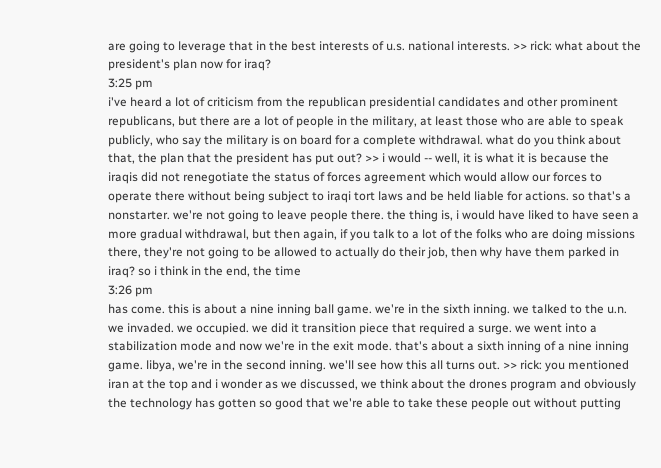are going to leverage that in the best interests of u.s. national interests. >> rick: what about the president's plan now for iraq?
3:25 pm
i've heard a lot of criticism from the republican presidential candidates and other prominent republicans, but there are a lot of people in the military, at least those who are able to speak publicly, who say the military is on board for a complete withdrawal. what do you think about that, the plan that the president has put out? >> i would -- well, it is what it is because the iraqis did not renegotiate the status of forces agreement which would allow our forces to operate there without being subject to iraqi tort laws and be held liable for actions. so that's a nonstarter. we're not going to leave people there. the thing is, i would have liked to have seen a more gradual withdrawal, but then again, if you talk to a lot of the folks who are doing missions there, they're not going to be allowed to actually do their job, then why have them parked in iraq? so i think in the end, the time
3:26 pm
has come. this is about a nine inning ball game. we're in the sixth inning. we talked to the u.n. we invaded. we occupied. we did it transition piece that required a surge. we went into a stabilization mode and now we're in the exit mode. that's about a sixth inning of a nine inning game. libya, we're in the second inning. we'll see how this all turns out. >> rick: you mentioned iran at the top and i wonder as we discussed, we think about the drones program and obviously the technology has gotten so good that we're able to take these people out without putting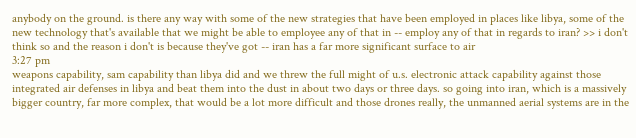anybody on the ground. is there any way with some of the new strategies that have been employed in places like libya, some of the new technology that's available that we might be able to employee any of that in -- employ any of that in regards to iran? >> i don't think so and the reason i don't is because they've got -- iran has a far more significant surface to air
3:27 pm
weapons capability, sam capability than libya did and we threw the full might of u.s. electronic attack capability against those integrated air defenses in libya and beat them into the dust in about two days or three days. so going into iran, which is a massively bigger country, far more complex, that would be a lot more difficult and those drones really, the unmanned aerial systems are in the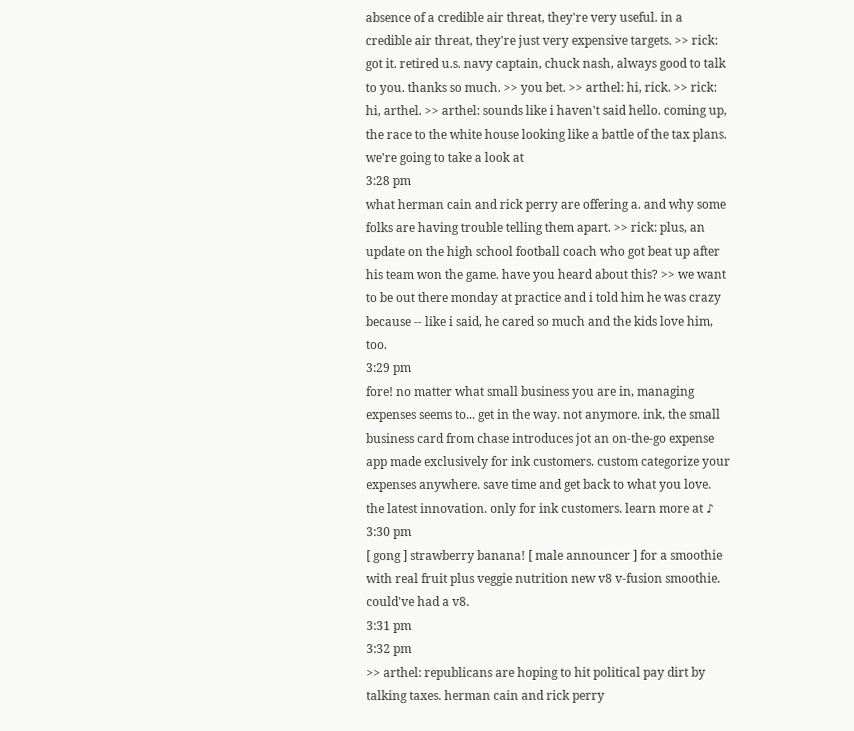absence of a credible air threat, they're very useful. in a credible air threat, they're just very expensive targets. >> rick: got it. retired u.s. navy captain, chuck nash, always good to talk to you. thanks so much. >> you bet. >> arthel: hi, rick. >> rick: hi, arthel. >> arthel: sounds like i haven't said hello. coming up, the race to the white house looking like a battle of the tax plans. we're going to take a look at
3:28 pm
what herman cain and rick perry are offering a. and why some folks are having trouble telling them apart. >> rick: plus, an update on the high school football coach who got beat up after his team won the game. have you heard about this? >> we want to be out there monday at practice and i told him he was crazy because -- like i said, he cared so much and the kids love him, too.
3:29 pm
fore! no matter what small business you are in, managing expenses seems to... get in the way. not anymore. ink, the small business card from chase introduces jot an on-the-go expense app made exclusively for ink customers. custom categorize your expenses anywhere. save time and get back to what you love. the latest innovation. only for ink customers. learn more at ♪
3:30 pm
[ gong ] strawberry banana! [ male announcer ] for a smoothie with real fruit plus veggie nutrition new v8 v-fusion smoothie. could've had a v8.
3:31 pm
3:32 pm
>> arthel: republicans are hoping to hit political pay dirt by talking taxes. herman cain and rick perry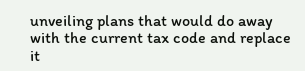unveiling plans that would do away with the current tax code and replace it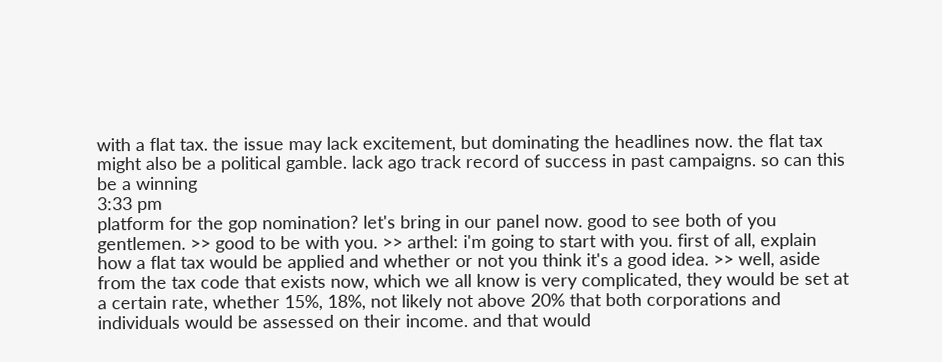with a flat tax. the issue may lack excitement, but dominating the headlines now. the flat tax might also be a political gamble. lack ago track record of success in past campaigns. so can this be a winning
3:33 pm
platform for the gop nomination? let's bring in our panel now. good to see both of you gentlemen. >> good to be with you. >> arthel: i'm going to start with you. first of all, explain how a flat tax would be applied and whether or not you think it's a good idea. >> well, aside from the tax code that exists now, which we all know is very complicated, they would be set at a certain rate, whether 15%, 18%, not likely not above 20% that both corporations and individuals would be assessed on their income. and that would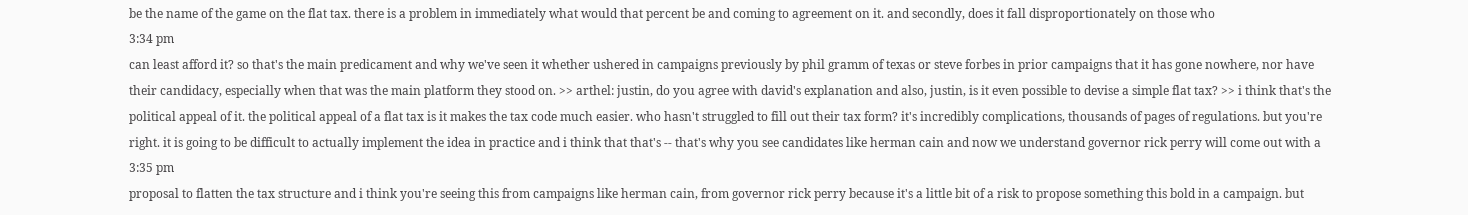be the name of the game on the flat tax. there is a problem in immediately what would that percent be and coming to agreement on it. and secondly, does it fall disproportionately on those who
3:34 pm
can least afford it? so that's the main predicament and why we've seen it whether ushered in campaigns previously by phil gramm of texas or steve forbes in prior campaigns that it has gone nowhere, nor have their candidacy, especially when that was the main platform they stood on. >> arthel: justin, do you agree with david's explanation and also, justin, is it even possible to devise a simple flat tax? >> i think that's the political appeal of it. the political appeal of a flat tax is it makes the tax code much easier. who hasn't struggled to fill out their tax form? it's incredibly complications, thousands of pages of regulations. but you're right. it is going to be difficult to actually implement the idea in practice and i think that that's -- that's why you see candidates like herman cain and now we understand governor rick perry will come out with a
3:35 pm
proposal to flatten the tax structure and i think you're seeing this from campaigns like herman cain, from governor rick perry because it's a little bit of a risk to propose something this bold in a campaign. but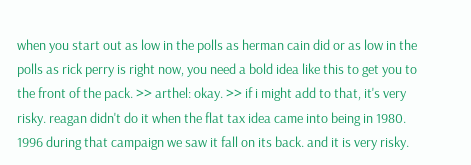when you start out as low in the polls as herman cain did or as low in the polls as rick perry is right now, you need a bold idea like this to get you to the front of the pack. >> arthel: okay. >> if i might add to that, it's very risky. reagan didn't do it when the flat tax idea came into being in 1980. 1996 during that campaign we saw it fall on its back. and it is very risky.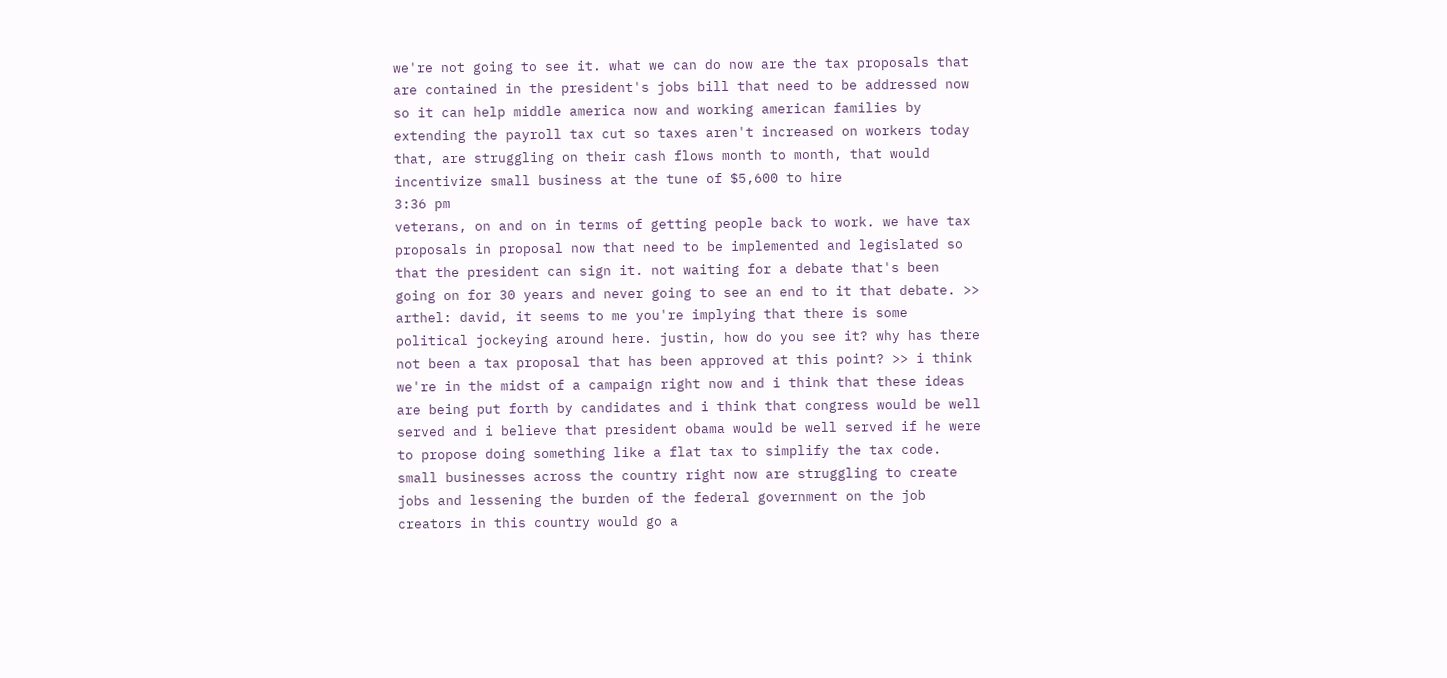we're not going to see it. what we can do now are the tax proposals that are contained in the president's jobs bill that need to be addressed now so it can help middle america now and working american families by extending the payroll tax cut so taxes aren't increased on workers today that, are struggling on their cash flows month to month, that would incentivize small business at the tune of $5,600 to hire
3:36 pm
veterans, on and on in terms of getting people back to work. we have tax proposals in proposal now that need to be implemented and legislated so that the president can sign it. not waiting for a debate that's been going on for 30 years and never going to see an end to it that debate. >> arthel: david, it seems to me you're implying that there is some political jockeying around here. justin, how do you see it? why has there not been a tax proposal that has been approved at this point? >> i think we're in the midst of a campaign right now and i think that these ideas are being put forth by candidates and i think that congress would be well served and i believe that president obama would be well served if he were to propose doing something like a flat tax to simplify the tax code. small businesses across the country right now are struggling to create jobs and lessening the burden of the federal government on the job creators in this country would go a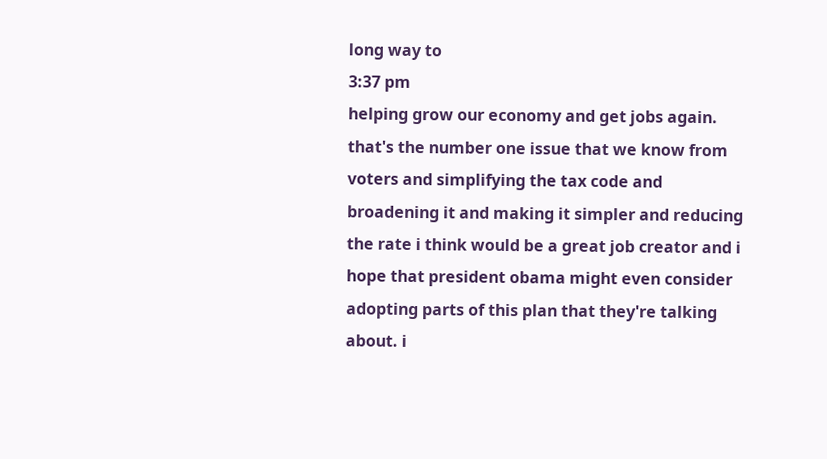long way to
3:37 pm
helping grow our economy and get jobs again. that's the number one issue that we know from voters and simplifying the tax code and broadening it and making it simpler and reducing the rate i think would be a great job creator and i hope that president obama might even consider adopting parts of this plan that they're talking about. i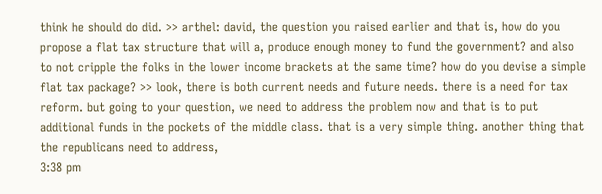think he should do did. >> arthel: david, the question you raised earlier and that is, how do you propose a flat tax structure that will a, produce enough money to fund the government? and also to not cripple the folks in the lower income brackets at the same time? how do you devise a simple flat tax package? >> look, there is both current needs and future needs. there is a need for tax reform. but going to your question, we need to address the problem now and that is to put additional funds in the pockets of the middle class. that is a very simple thing. another thing that the republicans need to address,
3:38 pm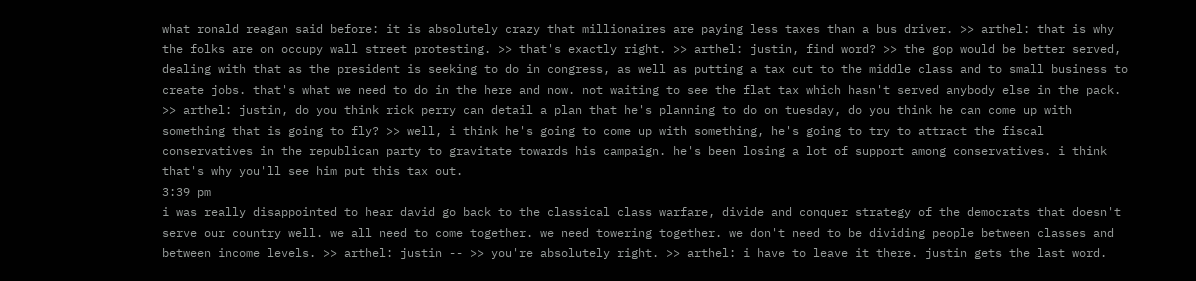what ronald reagan said before: it is absolutely crazy that millionaires are paying less taxes than a bus driver. >> arthel: that is why the folks are on occupy wall street protesting. >> that's exactly right. >> arthel: justin, find word? >> the gop would be better served, dealing with that as the president is seeking to do in congress, as well as putting a tax cut to the middle class and to small business to create jobs. that's what we need to do in the here and now. not waiting to see the flat tax which hasn't served anybody else in the pack. >> arthel: justin, do you think rick perry can detail a plan that he's planning to do on tuesday, do you think he can come up with something that is going to fly? >> well, i think he's going to come up with something, he's going to try to attract the fiscal conservatives in the republican party to gravitate towards his campaign. he's been losing a lot of support among conservatives. i think that's why you'll see him put this tax out.
3:39 pm
i was really disappointed to hear david go back to the classical class warfare, divide and conquer strategy of the democrats that doesn't serve our country well. we all need to come together. we need towering together. we don't need to be dividing people between classes and between income levels. >> arthel: justin -- >> you're absolutely right. >> arthel: i have to leave it there. justin gets the last word.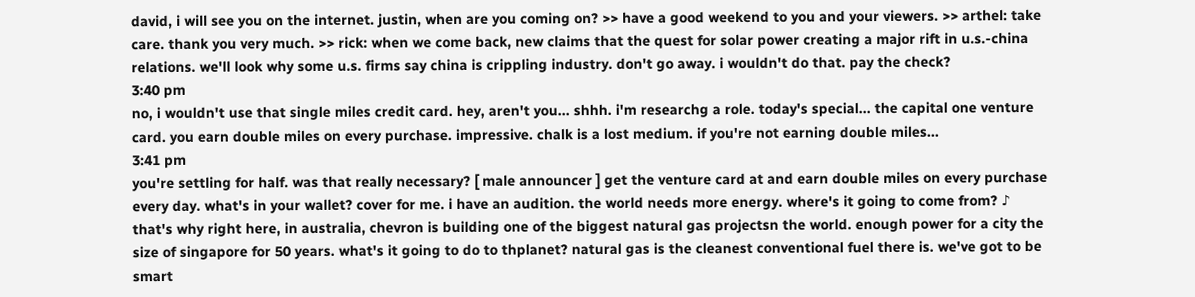david, i will see you on the internet. justin, when are you coming on? >> have a good weekend to you and your viewers. >> arthel: take care. thank you very much. >> rick: when we come back, new claims that the quest for solar power creating a major rift in u.s.-china relations. we'll look why some u.s. firms say china is crippling industry. don't go away. i wouldn't do that. pay the check?
3:40 pm
no, i wouldn't use that single miles credit card. hey, aren't you... shhh. i'm researchg a role. today's special... the capital one venture card. you earn double miles on every purchase. impressive. chalk is a lost medium. if you're not earning double miles...
3:41 pm
you're settling for half. was that really necessary? [ male announcer ] get the venture card at and earn double miles on every purchase every day. what's in your wallet? cover for me. i have an audition. the world needs more energy. where's it going to come from? ♪ that's why right here, in australia, chevron is building one of the biggest natural gas projectsn the world. enough power for a city the size of singapore for 50 years. what's it going to do to thplanet? natural gas is the cleanest conventional fuel there is. we've got to be smart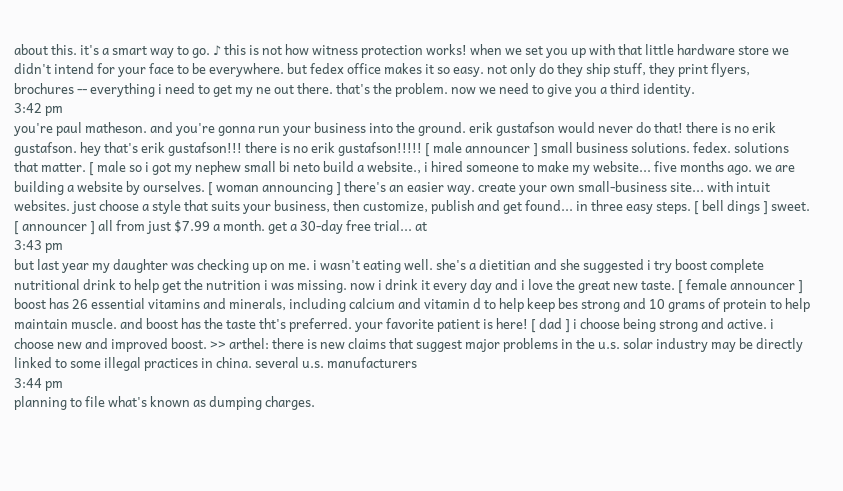about this. it's a smart way to go. ♪ this is not how witness protection works! when we set you up with that little hardware store we didn't intend for your face to be everywhere. but fedex office makes it so easy. not only do they ship stuff, they print flyers, brochures -- everything i need to get my ne out there. that's the problem. now we need to give you a third identity.
3:42 pm
you're paul matheson. and you're gonna run your business into the ground. erik gustafson would never do that! there is no erik gustafson. hey that's erik gustafson!!! there is no erik gustafson!!!!! [ male announcer ] small business solutions. fedex. solutions that matter. [ male so i got my nephew small bi neto build a website., i hired someone to make my website... five months ago. we are building a website by ourselves. [ woman announcing ] there's an easier way. create your own small-business site... with intuit websites. just choose a style that suits your business, then customize, publish and get found... in three easy steps. [ bell dings ] sweet. [ announcer ] all from just $7.99 a month. get a 30-day free trial... at
3:43 pm
but last year my daughter was checking up on me. i wasn't eating well. she's a dietitian and she suggested i try boost complete nutritional drink to help get the nutrition i was missing. now i drink it every day and i love the great new taste. [ female announcer ] boost has 26 essential vitamins and minerals, including calcium and vitamin d to help keep bes strong and 10 grams of protein to help maintain muscle. and boost has the taste tht's preferred. your favorite patient is here! [ dad ] i choose being strong and active. i choose new and improved boost. >> arthel: there is new claims that suggest major problems in the u.s. solar industry may be directly linked to some illegal practices in china. several u.s. manufacturers
3:44 pm
planning to file what's known as dumping charges.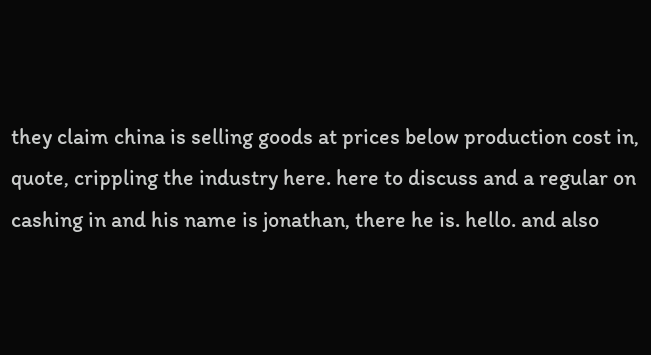they claim china is selling goods at prices below production cost in, quote, crippling the industry here. here to discuss and a regular on cashing in and his name is jonathan, there he is. hello. and also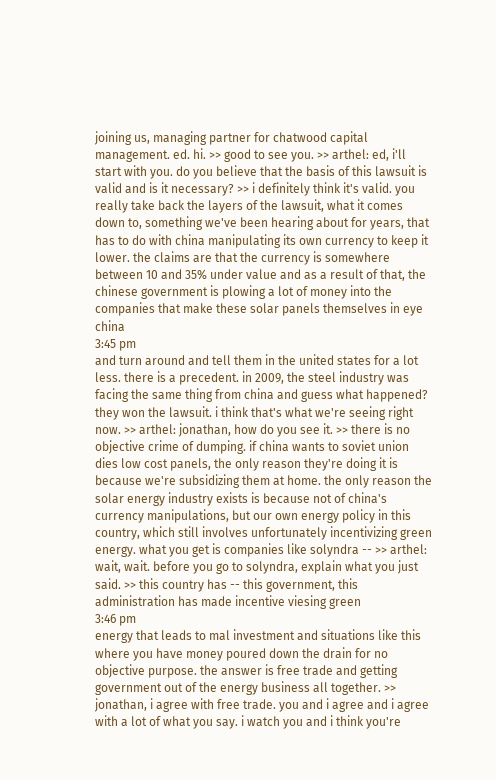joining us, managing partner for chatwood capital management. ed. hi. >> good to see you. >> arthel: ed, i'll start with you. do you believe that the basis of this lawsuit is valid and is it necessary? >> i definitely think it's valid. you really take back the layers of the lawsuit, what it comes down to, something we've been hearing about for years, that has to do with china manipulating its own currency to keep it lower. the claims are that the currency is somewhere between 10 and 35% under value and as a result of that, the chinese government is plowing a lot of money into the companies that make these solar panels themselves in eye china
3:45 pm
and turn around and tell them in the united states for a lot less. there is a precedent. in 2009, the steel industry was facing the same thing from china and guess what happened? they won the lawsuit. i think that's what we're seeing right now. >> arthel: jonathan, how do you see it. >> there is no objective crime of dumping. if china wants to soviet union dies low cost panels, the only reason they're doing it is because we're subsidizing them at home. the only reason the solar energy industry exists is because not of china's currency manipulations, but our own energy policy in this country, which still involves unfortunately incentivizing green energy. what you get is companies like solyndra -- >> arthel: wait, wait. before you go to solyndra, explain what you just said. >> this country has -- this government, this administration has made incentive viesing green
3:46 pm
energy that leads to mal investment and situations like this where you have money poured down the drain for no objective purpose. the answer is free trade and getting government out of the energy business all together. >> jonathan, i agree with free trade. you and i agree and i agree with a lot of what you say. i watch you and i think you're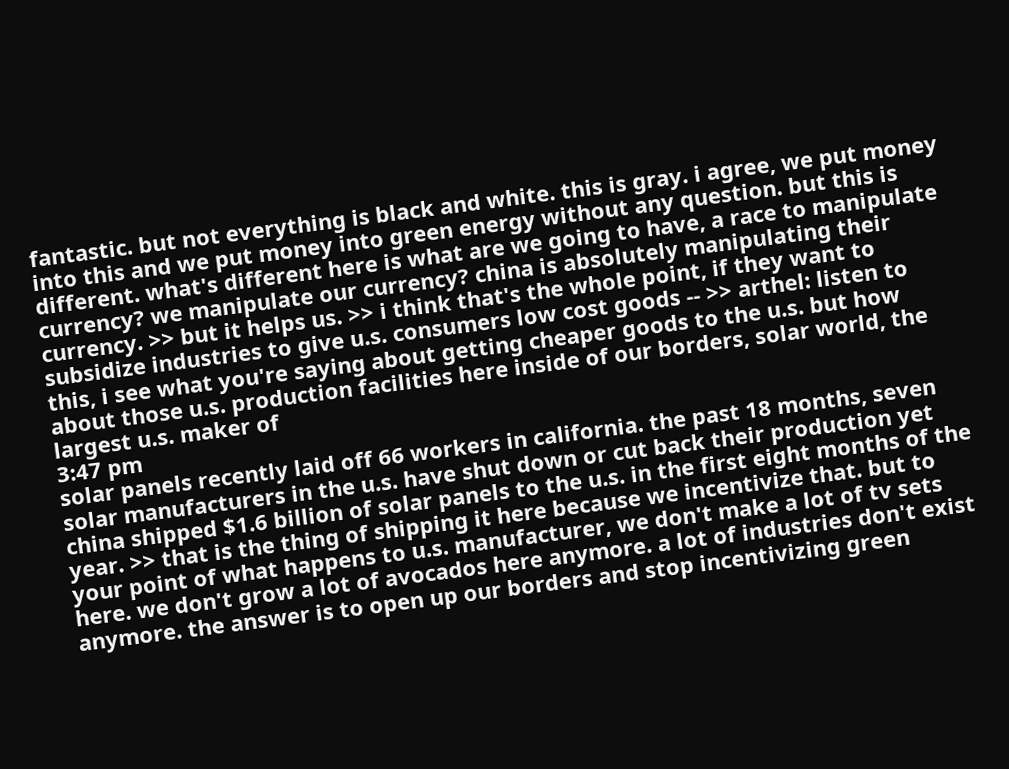fantastic. but not everything is black and white. this is gray. i agree, we put money into this and we put money into green energy without any question. but this is different. what's different here is what are we going to have, a race to manipulate currency? we manipulate our currency? china is absolutely manipulating their currency. >> but it helps us. >> i think that's the whole point, if they want to subsidize industries to give u.s. consumers low cost goods -- >> arthel: listen to this, i see what you're saying about getting cheaper goods to the u.s. but how about those u.s. production facilities here inside of our borders, solar world, the largest u.s. maker of
3:47 pm
solar panels recently laid off 66 workers in california. the past 18 months, seven solar manufacturers in the u.s. have shut down or cut back their production yet china shipped $1.6 billion of solar panels to the u.s. in the first eight months of the year. >> that is the thing of shipping it here because we incentivize that. but to your point of what happens to u.s. manufacturer, we don't make a lot of tv sets here. we don't grow a lot of avocados here anymore. a lot of industries don't exist anymore. the answer is to open up our borders and stop incentivizing green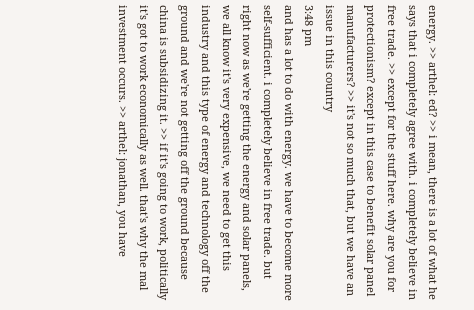energy. >> arthel: ed? >> i mean, there is a lot of what he says that i completely agree with. i completely believe in free trade. >> except for the stuff here. why are you for protectionism? except in this case to benefit solar panel manufacturers? >> it's not so much that, but we have an issue in this country
3:48 pm
and has a lot to do with energy. we have to become more self-sufficient. i completely believe in free trade. but right now as we're getting the energy and solar panels, we all know it's very expensive, we need to get this industry and this type of energy and technology off the ground and we're not getting off the ground because china is subsidizing it. >> if it's going to work, politically it's got to work economically as well. that's why the mal investment occurs. >> arthel: jonathan, you have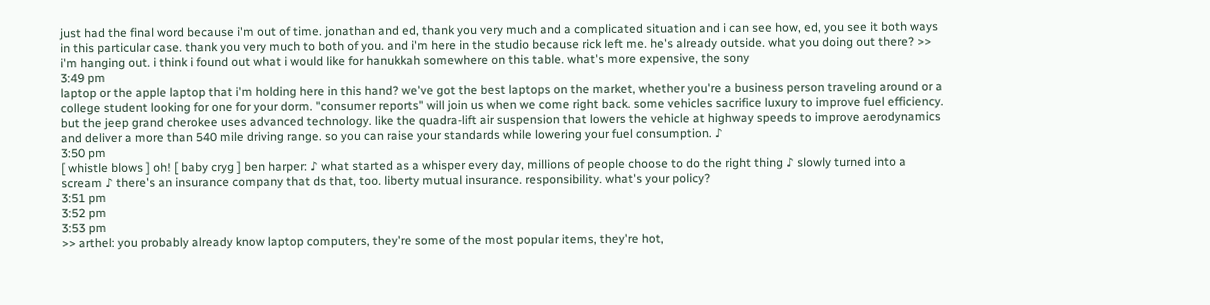just had the final word because i'm out of time. jonathan and ed, thank you very much and a complicated situation and i can see how, ed, you see it both ways in this particular case. thank you very much to both of you. and i'm here in the studio because rick left me. he's already outside. what you doing out there? >> i'm hanging out. i think i found out what i would like for hanukkah somewhere on this table. what's more expensive, the sony
3:49 pm
laptop or the apple laptop that i'm holding here in this hand? we've got the best laptops on the market, whether you're a business person traveling around or a college student looking for one for your dorm. "consumer reports" will join us when we come right back. some vehicles sacrifice luxury to improve fuel efficiency. but the jeep grand cherokee uses advanced technology. like the quadra-lift air suspension that lowers the vehicle at highway speeds to improve aerodynamics and deliver a more than 540 mile driving range. so you can raise your standards while lowering your fuel consumption. ♪
3:50 pm
[ whistle blows ] oh! [ baby cryg ] ben harper: ♪ what started as a whisper every day, millions of people choose to do the right thing ♪ slowly turned into a scream ♪ there's an insurance company that ds that, too. liberty mutual insurance. responsibility. what's your policy?
3:51 pm
3:52 pm
3:53 pm
>> arthel: you probably already know laptop computers, they're some of the most popular items, they're hot,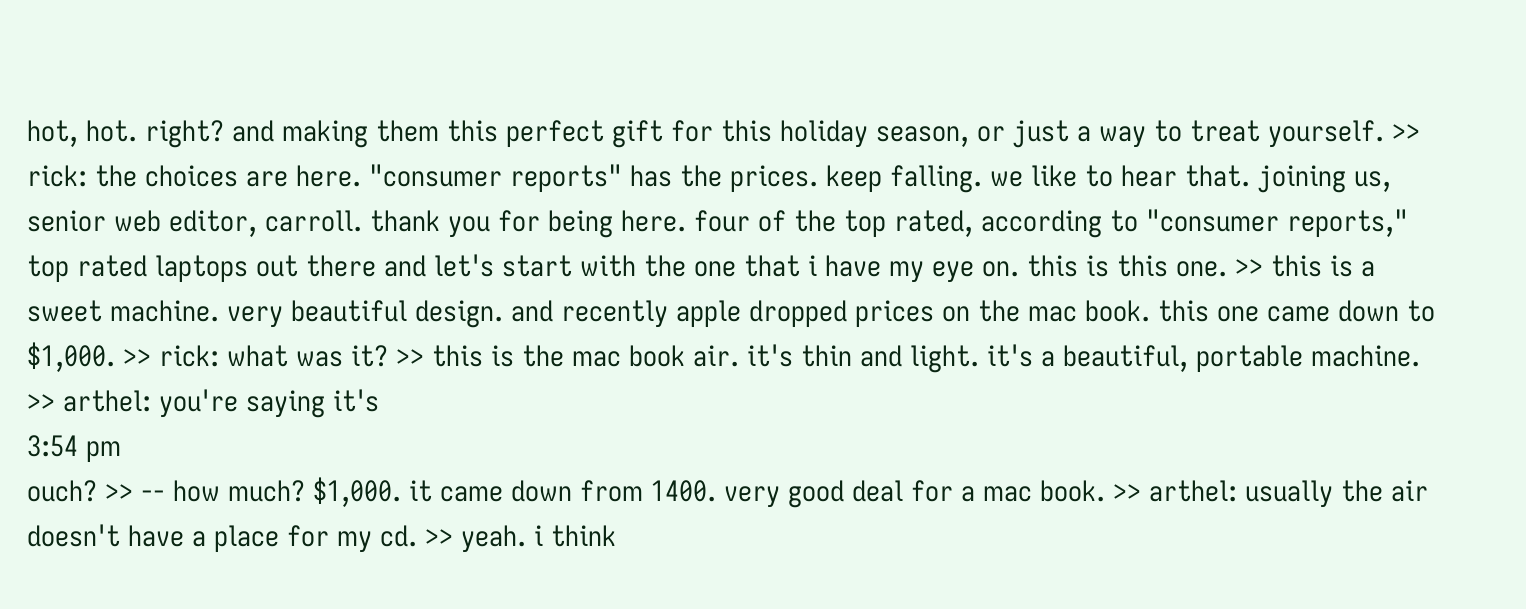hot, hot. right? and making them this perfect gift for this holiday season, or just a way to treat yourself. >> rick: the choices are here. "consumer reports" has the prices. keep falling. we like to hear that. joining us, senior web editor, carroll. thank you for being here. four of the top rated, according to "consumer reports," top rated laptops out there and let's start with the one that i have my eye on. this is this one. >> this is a sweet machine. very beautiful design. and recently apple dropped prices on the mac book. this one came down to $1,000. >> rick: what was it? >> this is the mac book air. it's thin and light. it's a beautiful, portable machine. >> arthel: you're saying it's
3:54 pm
ouch? >> -- how much? $1,000. it came down from 1400. very good deal for a mac book. >> arthel: usually the air doesn't have a place for my cd. >> yeah. i think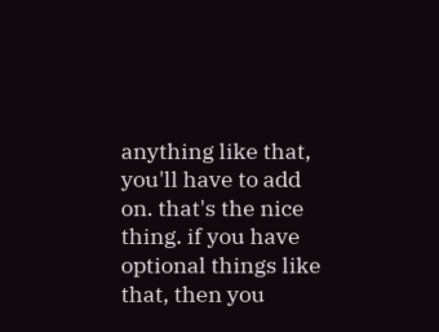anything like that, you'll have to add on. that's the nice thing. if you have optional things like that, then you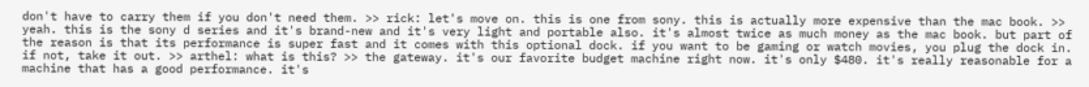don't have to carry them if you don't need them. >> rick: let's move on. this is one from sony. this is actually more expensive than the mac book. >> yeah. this is the sony d series and it's brand-new and it's very light and portable also. it's almost twice as much money as the mac book. but part of the reason is that its performance is super fast and it comes with this optional dock. if you want to be gaming or watch movies, you plug the dock in. if not, take it out. >> arthel: what is this? >> the gateway. it's our favorite budget machine right now. it's only $480. it's really reasonable for a machine that has a good performance. it's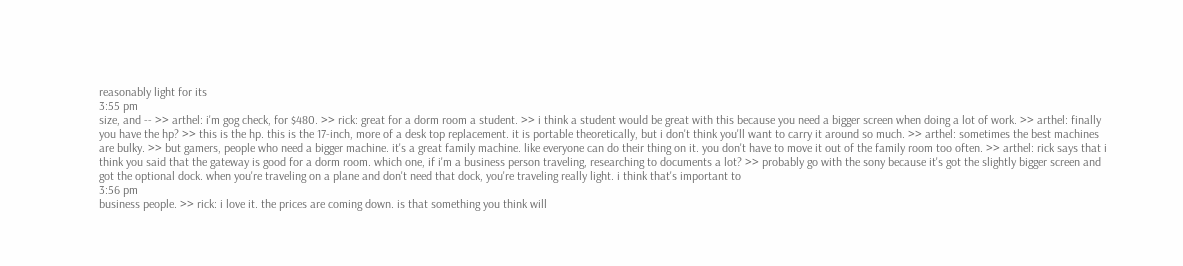reasonably light for its
3:55 pm
size, and -- >> arthel: i'm gog check, for $480. >> rick: great for a dorm room a student. >> i think a student would be great with this because you need a bigger screen when doing a lot of work. >> arthel: finally you have the hp? >> this is the hp. this is the 17-inch, more of a desk top replacement. it is portable theoretically, but i don't think you'll want to carry it around so much. >> arthel: sometimes the best machines are bulky. >> but gamers, people who need a bigger machine. it's a great family machine. like everyone can do their thing on it. you don't have to move it out of the family room too often. >> arthel: rick says that i think you said that the gateway is good for a dorm room. which one, if i'm a business person traveling, researching to documents a lot? >> probably go with the sony because it's got the slightly bigger screen and got the optional dock. when you're traveling on a plane and don't need that dock, you're traveling really light. i think that's important to
3:56 pm
business people. >> rick: i love it. the prices are coming down. is that something you think will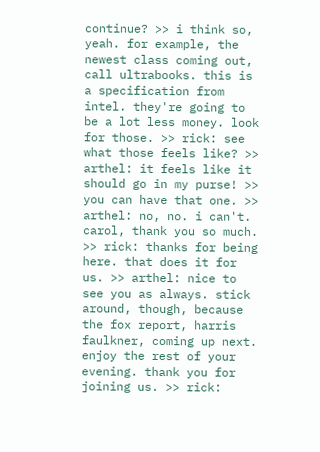continue? >> i think so, yeah. for example, the newest class coming out, call ultrabooks. this is a specification from intel. they're going to be a lot less money. look for those. >> rick: see what those feels like? >> arthel: it feels like it should go in my purse! >> you can have that one. >> arthel: no, no. i can't. carol, thank you so much. >> rick: thanks for being here. that does it for us. >> arthel: nice to see you as always. stick around, though, because the fox report, harris faulkner, coming up next. enjoy the rest of your evening. thank you for joining us. >> rick: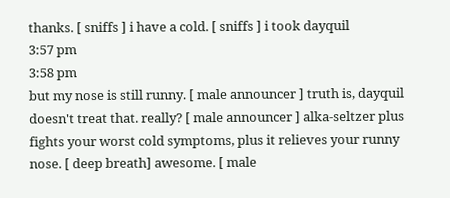thanks. [ sniffs ] i have a cold. [ sniffs ] i took dayquil
3:57 pm
3:58 pm
but my nose is still runny. [ male announcer ] truth is, dayquil doesn't treat that. really? [ male announcer ] alka-seltzer plus fights your worst cold symptoms, plus it relieves your runny nose. [ deep breath] awesome. [ male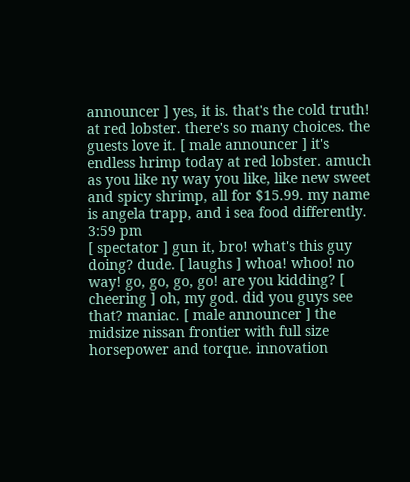announcer ] yes, it is. that's the cold truth! at red lobster. there's so many choices. the guests love it. [ male announcer ] it's endless hrimp today at red lobster. amuch as you like ny way you like, like new sweet and spicy shrimp, all for $15.99. my name is angela trapp, and i sea food differently.
3:59 pm
[ spectator ] gun it, bro! what's this guy doing? dude. [ laughs ] whoa! whoo! no way! go, go, go, go! are you kidding? [ cheering ] oh, my god. did you guys see that? maniac. [ male announcer ] the midsize nissan frontier with full size horsepower and torque. innovation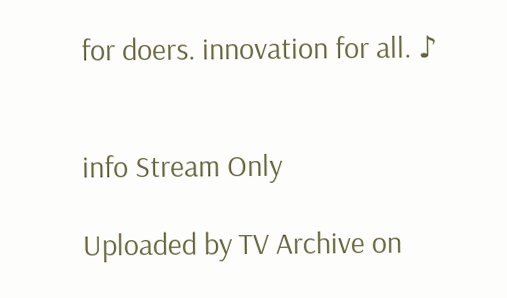for doers. innovation for all. ♪


info Stream Only

Uploaded by TV Archive on